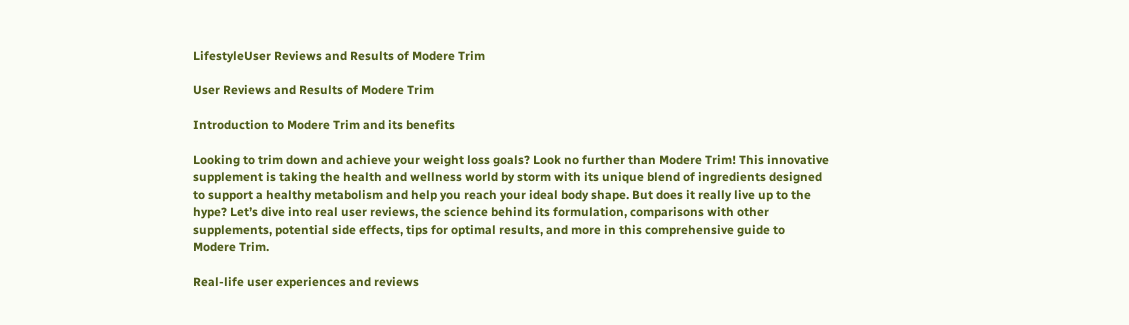LifestyleUser Reviews and Results of Modere Trim

User Reviews and Results of Modere Trim

Introduction to Modere Trim and its benefits

Looking to trim down and achieve your weight loss goals? Look no further than Modere Trim! This innovative supplement is taking the health and wellness world by storm with its unique blend of ingredients designed to support a healthy metabolism and help you reach your ideal body shape. But does it really live up to the hype? Let’s dive into real user reviews, the science behind its formulation, comparisons with other supplements, potential side effects, tips for optimal results, and more in this comprehensive guide to Modere Trim.

Real-life user experiences and reviews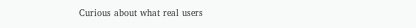Curious about what real users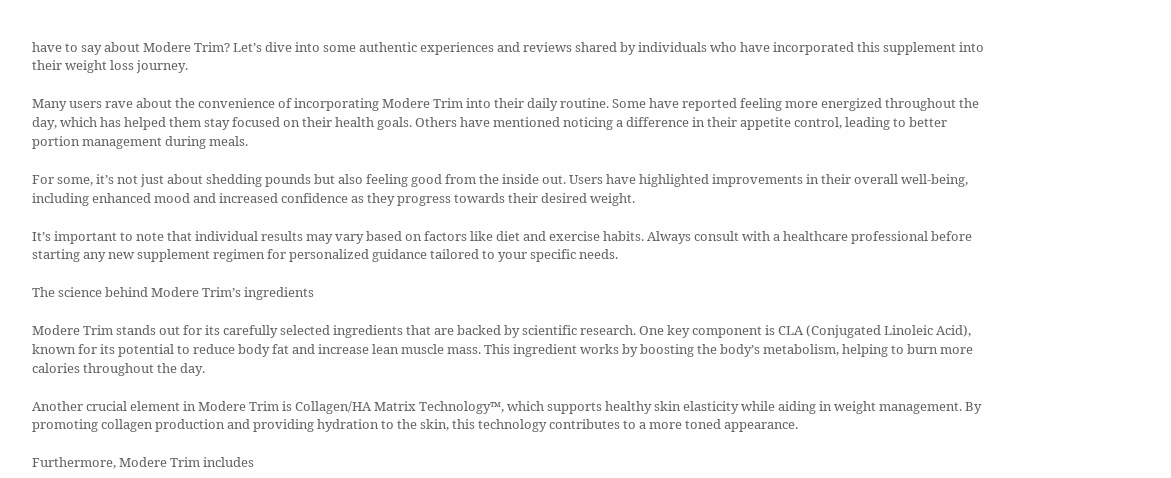have to say about Modere Trim? Let’s dive into some authentic experiences and reviews shared by individuals who have incorporated this supplement into their weight loss journey.

Many users rave about the convenience of incorporating Modere Trim into their daily routine. Some have reported feeling more energized throughout the day, which has helped them stay focused on their health goals. Others have mentioned noticing a difference in their appetite control, leading to better portion management during meals.

For some, it’s not just about shedding pounds but also feeling good from the inside out. Users have highlighted improvements in their overall well-being, including enhanced mood and increased confidence as they progress towards their desired weight.

It’s important to note that individual results may vary based on factors like diet and exercise habits. Always consult with a healthcare professional before starting any new supplement regimen for personalized guidance tailored to your specific needs.

The science behind Modere Trim’s ingredients

Modere Trim stands out for its carefully selected ingredients that are backed by scientific research. One key component is CLA (Conjugated Linoleic Acid), known for its potential to reduce body fat and increase lean muscle mass. This ingredient works by boosting the body’s metabolism, helping to burn more calories throughout the day.

Another crucial element in Modere Trim is Collagen/HA Matrix Technology™, which supports healthy skin elasticity while aiding in weight management. By promoting collagen production and providing hydration to the skin, this technology contributes to a more toned appearance.

Furthermore, Modere Trim includes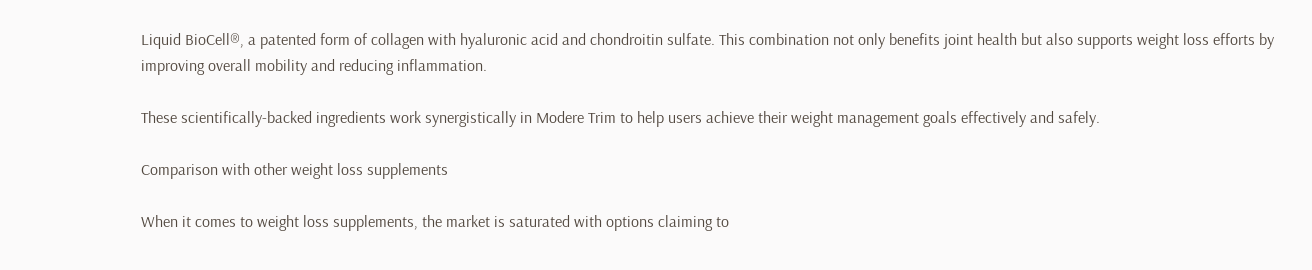Liquid BioCell®, a patented form of collagen with hyaluronic acid and chondroitin sulfate. This combination not only benefits joint health but also supports weight loss efforts by improving overall mobility and reducing inflammation.

These scientifically-backed ingredients work synergistically in Modere Trim to help users achieve their weight management goals effectively and safely.

Comparison with other weight loss supplements

When it comes to weight loss supplements, the market is saturated with options claiming to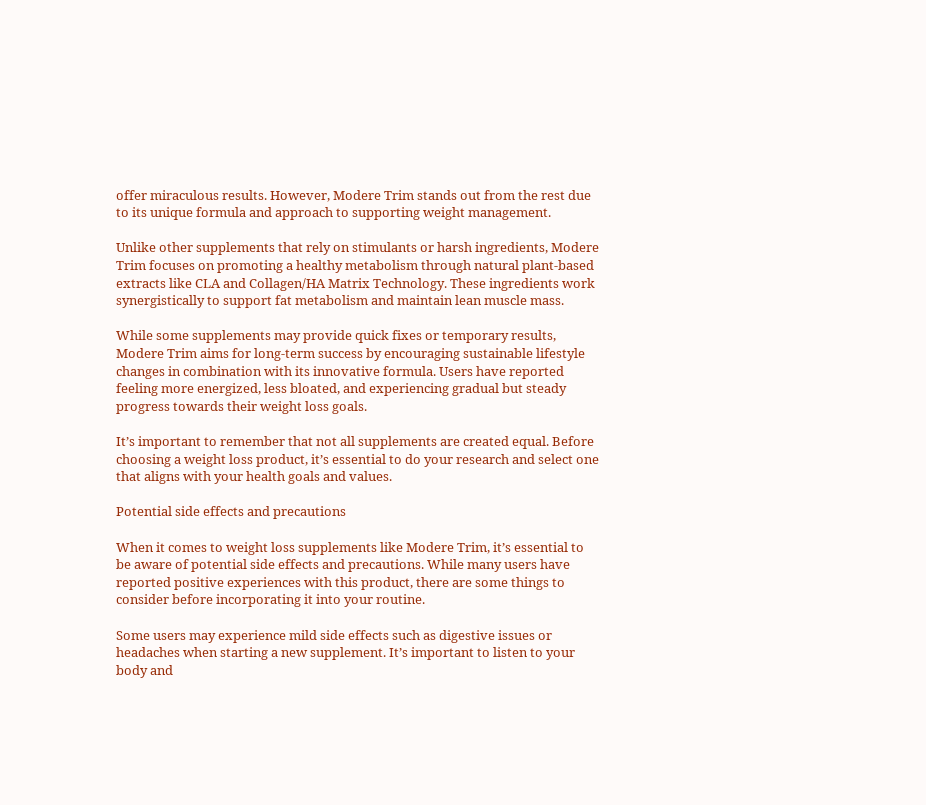offer miraculous results. However, Modere Trim stands out from the rest due to its unique formula and approach to supporting weight management.

Unlike other supplements that rely on stimulants or harsh ingredients, Modere Trim focuses on promoting a healthy metabolism through natural plant-based extracts like CLA and Collagen/HA Matrix Technology. These ingredients work synergistically to support fat metabolism and maintain lean muscle mass.

While some supplements may provide quick fixes or temporary results, Modere Trim aims for long-term success by encouraging sustainable lifestyle changes in combination with its innovative formula. Users have reported feeling more energized, less bloated, and experiencing gradual but steady progress towards their weight loss goals.

It’s important to remember that not all supplements are created equal. Before choosing a weight loss product, it’s essential to do your research and select one that aligns with your health goals and values.

Potential side effects and precautions

When it comes to weight loss supplements like Modere Trim, it’s essential to be aware of potential side effects and precautions. While many users have reported positive experiences with this product, there are some things to consider before incorporating it into your routine.

Some users may experience mild side effects such as digestive issues or headaches when starting a new supplement. It’s important to listen to your body and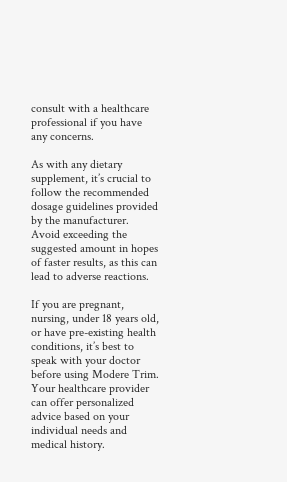consult with a healthcare professional if you have any concerns.

As with any dietary supplement, it’s crucial to follow the recommended dosage guidelines provided by the manufacturer. Avoid exceeding the suggested amount in hopes of faster results, as this can lead to adverse reactions.

If you are pregnant, nursing, under 18 years old, or have pre-existing health conditions, it’s best to speak with your doctor before using Modere Trim. Your healthcare provider can offer personalized advice based on your individual needs and medical history.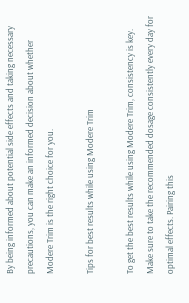By being informed about potential side effects and taking necessary precautions, you can make an informed decision about whether Modere Trim is the right choice for you.

Tips for best results while using Modere Trim

To get the best results while using Modere Trim, consistency is key. Make sure to take the recommended dosage consistently every day for optimal effects. Pairing this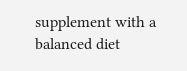supplement with a balanced diet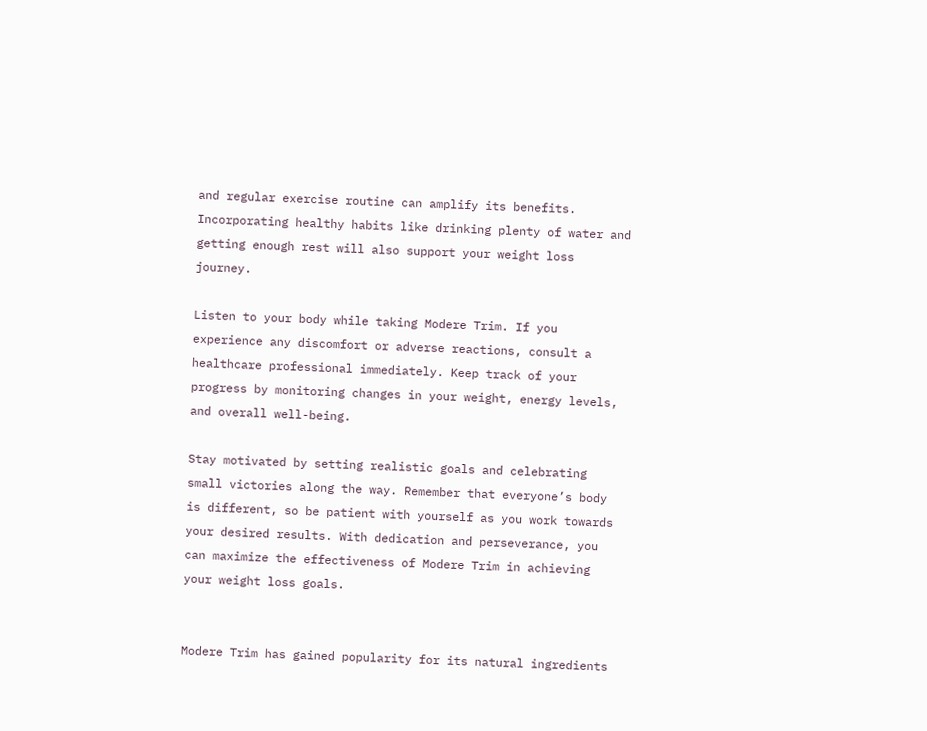and regular exercise routine can amplify its benefits. Incorporating healthy habits like drinking plenty of water and getting enough rest will also support your weight loss journey.

Listen to your body while taking Modere Trim. If you experience any discomfort or adverse reactions, consult a healthcare professional immediately. Keep track of your progress by monitoring changes in your weight, energy levels, and overall well-being.

Stay motivated by setting realistic goals and celebrating small victories along the way. Remember that everyone’s body is different, so be patient with yourself as you work towards your desired results. With dedication and perseverance, you can maximize the effectiveness of Modere Trim in achieving your weight loss goals.


Modere Trim has gained popularity for its natural ingredients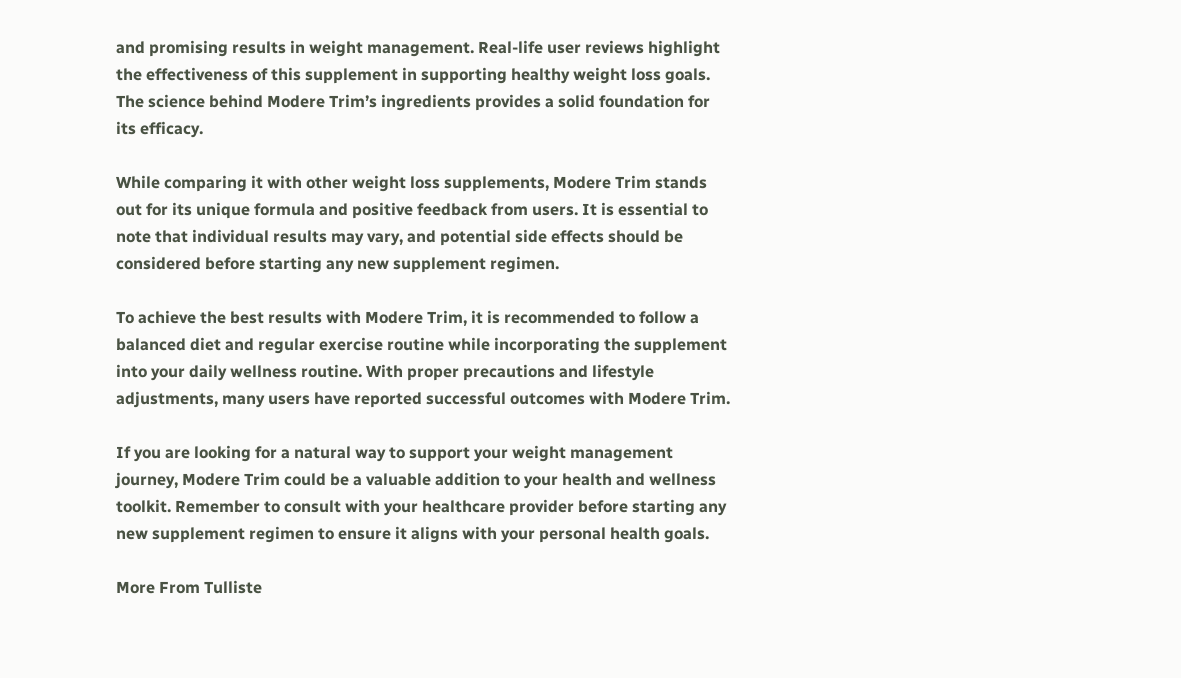and promising results in weight management. Real-life user reviews highlight the effectiveness of this supplement in supporting healthy weight loss goals. The science behind Modere Trim’s ingredients provides a solid foundation for its efficacy.

While comparing it with other weight loss supplements, Modere Trim stands out for its unique formula and positive feedback from users. It is essential to note that individual results may vary, and potential side effects should be considered before starting any new supplement regimen.

To achieve the best results with Modere Trim, it is recommended to follow a balanced diet and regular exercise routine while incorporating the supplement into your daily wellness routine. With proper precautions and lifestyle adjustments, many users have reported successful outcomes with Modere Trim.

If you are looking for a natural way to support your weight management journey, Modere Trim could be a valuable addition to your health and wellness toolkit. Remember to consult with your healthcare provider before starting any new supplement regimen to ensure it aligns with your personal health goals.

More From Tulliste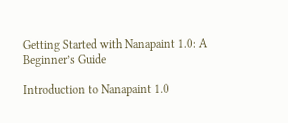Getting Started with Nanapaint 1.0: A Beginner’s Guide

Introduction to Nanapaint 1.0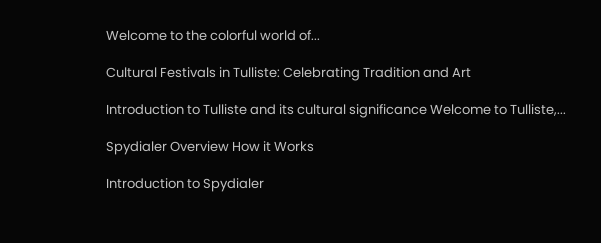Welcome to the colorful world of...

Cultural Festivals in Tulliste: Celebrating Tradition and Art

Introduction to Tulliste and its cultural significance Welcome to Tulliste,...

Spydialer Overview How it Works

Introduction to Spydialer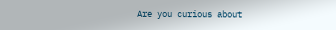Are you curious about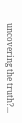uncovering the truth?...